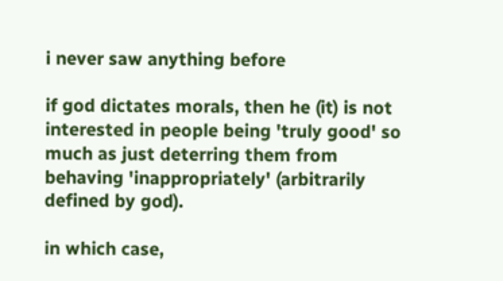i never saw anything before

if god dictates morals, then he (it) is not interested in people being 'truly good' so much as just deterring them from behaving 'inappropriately' (arbitrarily defined by god).

in which case,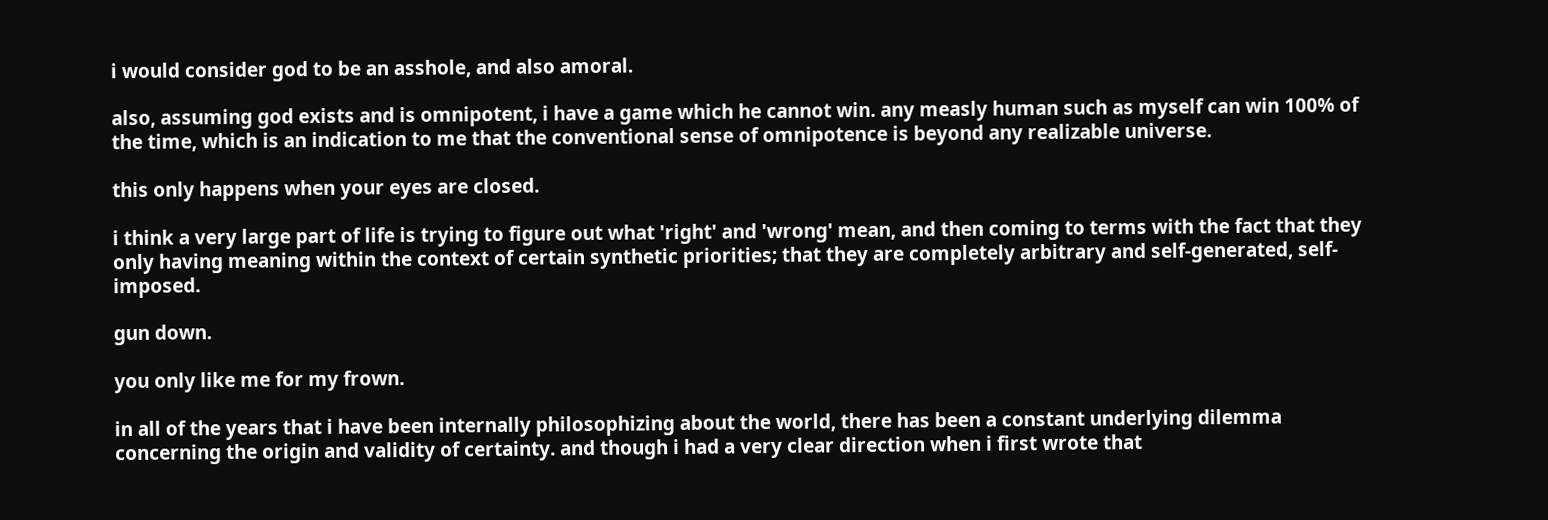i would consider god to be an asshole, and also amoral.

also, assuming god exists and is omnipotent, i have a game which he cannot win. any measly human such as myself can win 100% of the time, which is an indication to me that the conventional sense of omnipotence is beyond any realizable universe.

this only happens when your eyes are closed.

i think a very large part of life is trying to figure out what 'right' and 'wrong' mean, and then coming to terms with the fact that they only having meaning within the context of certain synthetic priorities; that they are completely arbitrary and self-generated, self-imposed.

gun down.

you only like me for my frown.

in all of the years that i have been internally philosophizing about the world, there has been a constant underlying dilemma concerning the origin and validity of certainty. and though i had a very clear direction when i first wrote that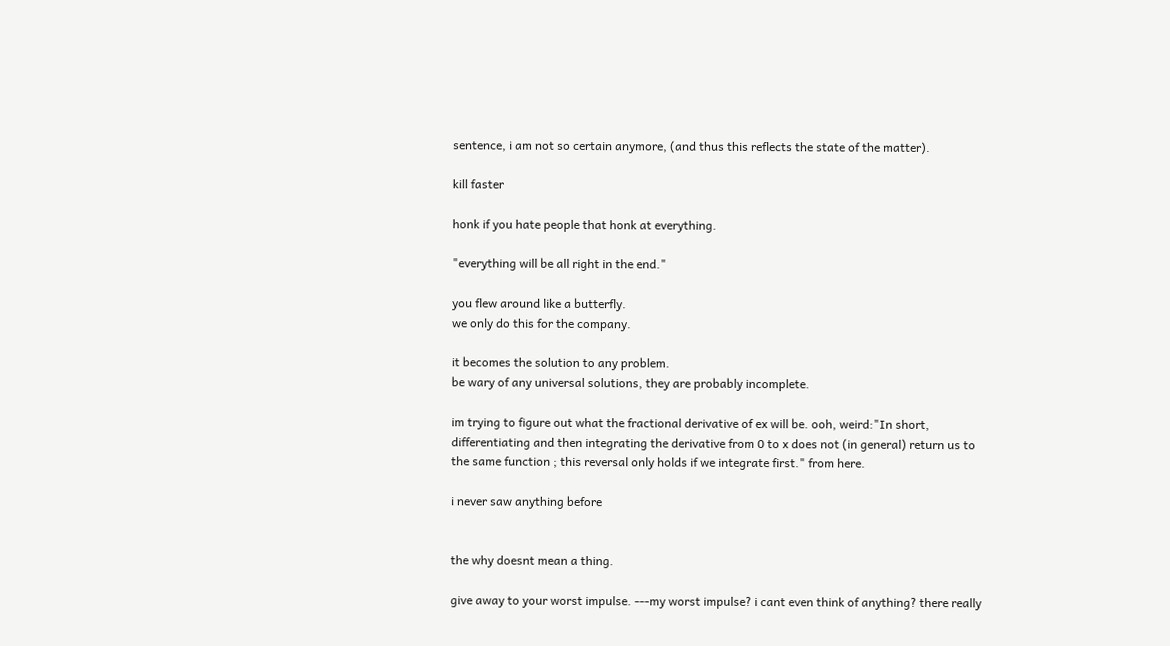sentence, i am not so certain anymore, (and thus this reflects the state of the matter).

kill faster

honk if you hate people that honk at everything.

"everything will be all right in the end."

you flew around like a butterfly.
we only do this for the company.

it becomes the solution to any problem.
be wary of any universal solutions, they are probably incomplete.

im trying to figure out what the fractional derivative of ex will be. ooh, weird:"In short, differentiating and then integrating the derivative from 0 to x does not (in general) return us to the same function ; this reversal only holds if we integrate first." from here.

i never saw anything before


the why doesnt mean a thing.

give away to your worst impulse. ---my worst impulse? i cant even think of anything? there really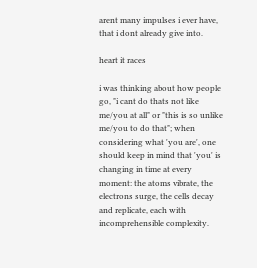arent many impulses i ever have, that i dont already give into.

heart it races

i was thinking about how people go, "i cant do thats not like me/you at all" or "this is so unlike me/you to do that"; when considering what 'you are', one should keep in mind that 'you' is changing in time at every moment: the atoms vibrate, the electrons surge, the cells decay and replicate, each with incomprehensible complexity.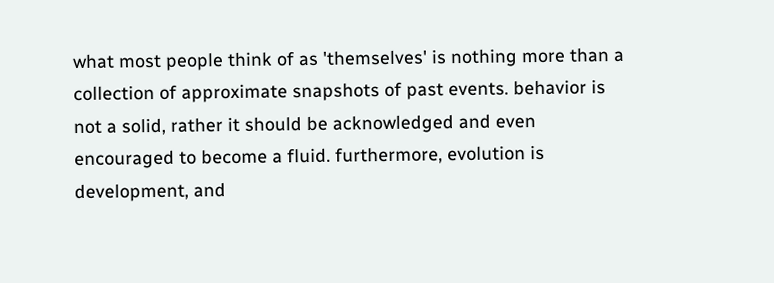what most people think of as 'themselves' is nothing more than a collection of approximate snapshots of past events. behavior is not a solid, rather it should be acknowledged and even encouraged to become a fluid. furthermore, evolution is development, and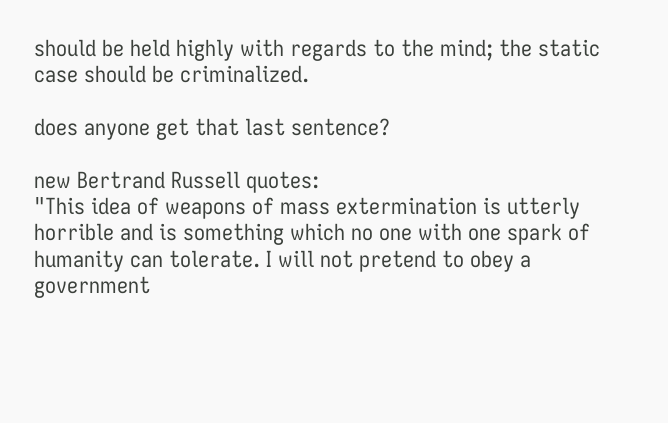should be held highly with regards to the mind; the static case should be criminalized.

does anyone get that last sentence?

new Bertrand Russell quotes:
"This idea of weapons of mass extermination is utterly horrible and is something which no one with one spark of humanity can tolerate. I will not pretend to obey a government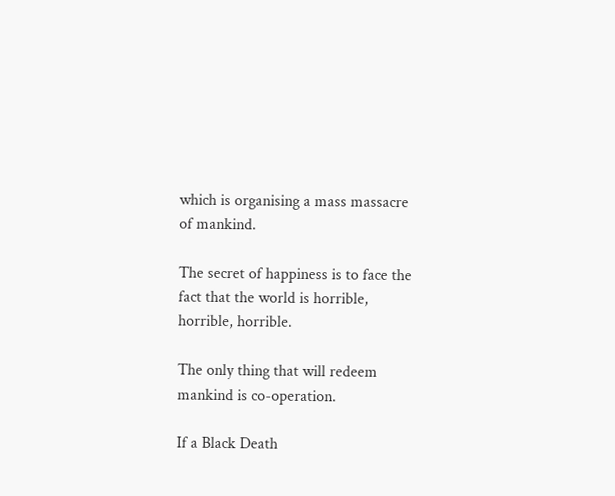which is organising a mass massacre of mankind.

The secret of happiness is to face the fact that the world is horrible, horrible, horrible.

The only thing that will redeem mankind is co-operation.

If a Black Death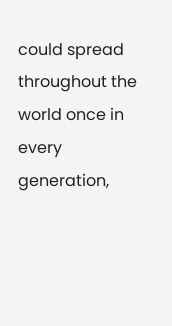could spread throughout the world once in every generation,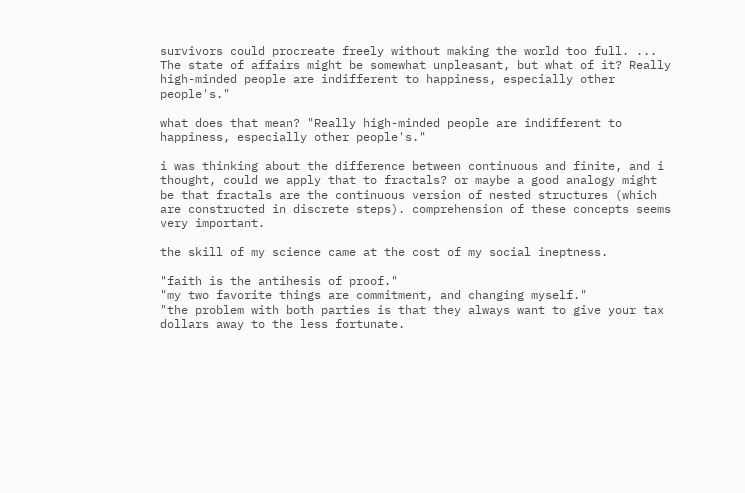survivors could procreate freely without making the world too full. ... The state of affairs might be somewhat unpleasant, but what of it? Really high-minded people are indifferent to happiness, especially other people's."

what does that mean? "Really high-minded people are indifferent to happiness, especially other people's."

i was thinking about the difference between continuous and finite, and i thought, could we apply that to fractals? or maybe a good analogy might be that fractals are the continuous version of nested structures (which are constructed in discrete steps). comprehension of these concepts seems very important.

the skill of my science came at the cost of my social ineptness.

"faith is the antihesis of proof."
"my two favorite things are commitment, and changing myself."
"the problem with both parties is that they always want to give your tax dollars away to the less fortunate.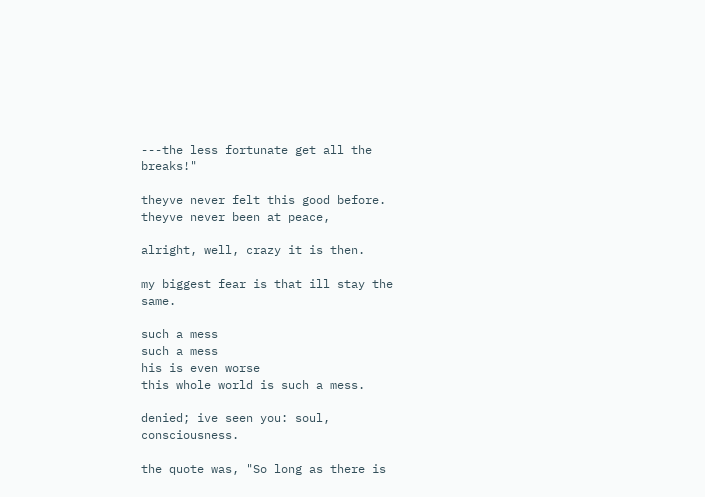---the less fortunate get all the breaks!"

theyve never felt this good before.
theyve never been at peace,

alright, well, crazy it is then.

my biggest fear is that ill stay the same.

such a mess
such a mess
his is even worse
this whole world is such a mess.

denied; ive seen you: soul, consciousness.

the quote was, "So long as there is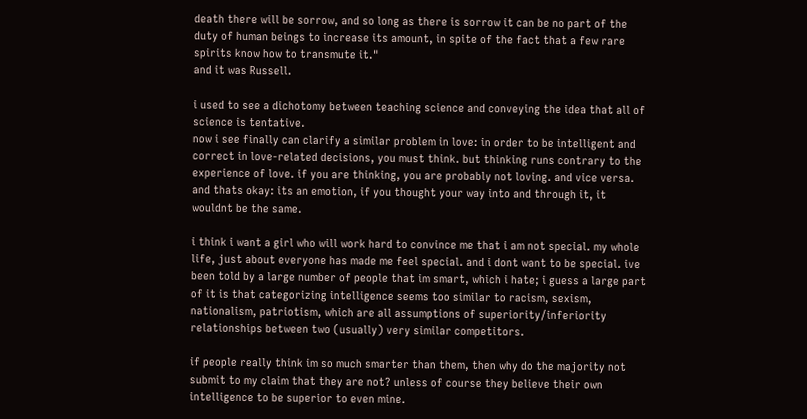death there will be sorrow, and so long as there is sorrow it can be no part of the duty of human beings to increase its amount, in spite of the fact that a few rare spirits know how to transmute it."
and it was Russell.

i used to see a dichotomy between teaching science and conveying the idea that all of science is tentative.
now i see finally can clarify a similar problem in love: in order to be intelligent and correct in love-related decisions, you must think. but thinking runs contrary to the experience of love. if you are thinking, you are probably not loving. and vice versa. and thats okay: its an emotion, if you thought your way into and through it, it wouldnt be the same.

i think i want a girl who will work hard to convince me that i am not special. my whole life, just about everyone has made me feel special. and i dont want to be special. ive been told by a large number of people that im smart, which i hate; i guess a large part of it is that categorizing intelligence seems too similar to racism, sexism, nationalism, patriotism, which are all assumptions of superiority/inferiority relationships between two (usually) very similar competitors.

if people really think im so much smarter than them, then why do the majority not submit to my claim that they are not? unless of course they believe their own intelligence to be superior to even mine.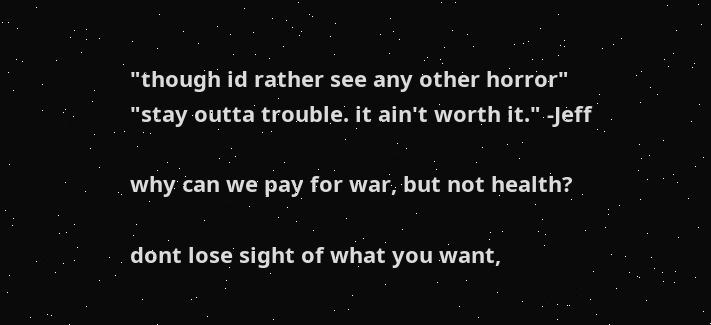"though id rather see any other horror"
"stay outta trouble. it ain't worth it." -Jeff

why can we pay for war, but not health?

dont lose sight of what you want,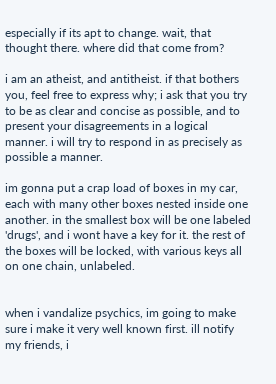especially if its apt to change. wait, that thought there. where did that come from?

i am an atheist, and antitheist. if that bothers you, feel free to express why; i ask that you try to be as clear and concise as possible, and to present your disagreements in a logical manner. i will try to respond in as precisely as possible a manner.

im gonna put a crap load of boxes in my car, each with many other boxes nested inside one another. in the smallest box will be one labeled 'drugs', and i wont have a key for it. the rest of the boxes will be locked, with various keys all on one chain, unlabeled.


when i vandalize psychics, im going to make sure i make it very well known first. ill notify my friends, i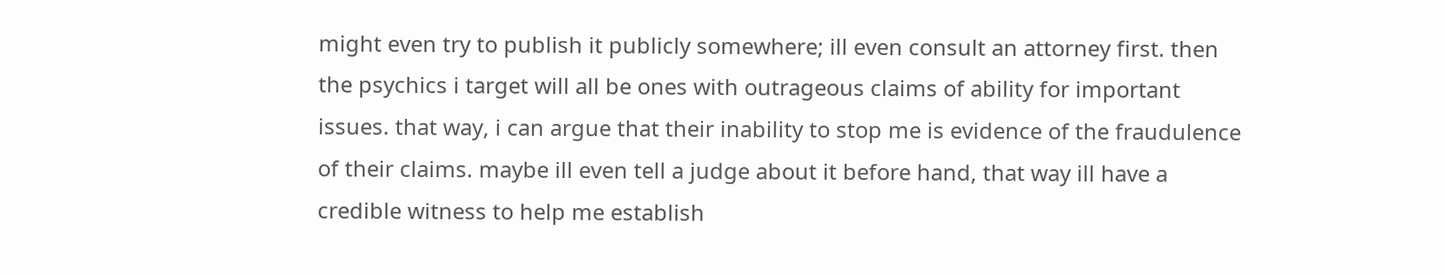might even try to publish it publicly somewhere; ill even consult an attorney first. then the psychics i target will all be ones with outrageous claims of ability for important issues. that way, i can argue that their inability to stop me is evidence of the fraudulence of their claims. maybe ill even tell a judge about it before hand, that way ill have a credible witness to help me establish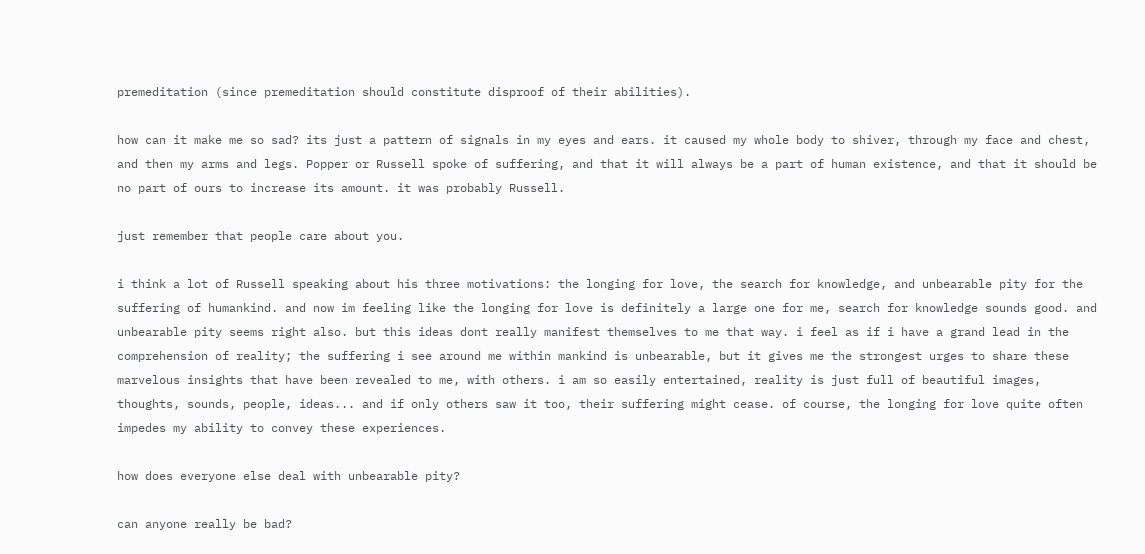premeditation (since premeditation should constitute disproof of their abilities).

how can it make me so sad? its just a pattern of signals in my eyes and ears. it caused my whole body to shiver, through my face and chest, and then my arms and legs. Popper or Russell spoke of suffering, and that it will always be a part of human existence, and that it should be no part of ours to increase its amount. it was probably Russell.

just remember that people care about you.

i think a lot of Russell speaking about his three motivations: the longing for love, the search for knowledge, and unbearable pity for the suffering of humankind. and now im feeling like the longing for love is definitely a large one for me, search for knowledge sounds good. and unbearable pity seems right also. but this ideas dont really manifest themselves to me that way. i feel as if i have a grand lead in the comprehension of reality; the suffering i see around me within mankind is unbearable, but it gives me the strongest urges to share these marvelous insights that have been revealed to me, with others. i am so easily entertained, reality is just full of beautiful images, thoughts, sounds, people, ideas... and if only others saw it too, their suffering might cease. of course, the longing for love quite often impedes my ability to convey these experiences.

how does everyone else deal with unbearable pity?

can anyone really be bad?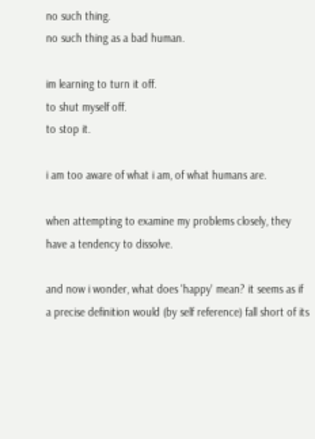no such thing.
no such thing as a bad human.

im learning to turn it off.
to shut myself off.
to stop it.

i am too aware of what i am, of what humans are.

when attempting to examine my problems closely, they have a tendency to dissolve.

and now i wonder, what does 'happy' mean? it seems as if a precise definition would (by self reference) fall short of its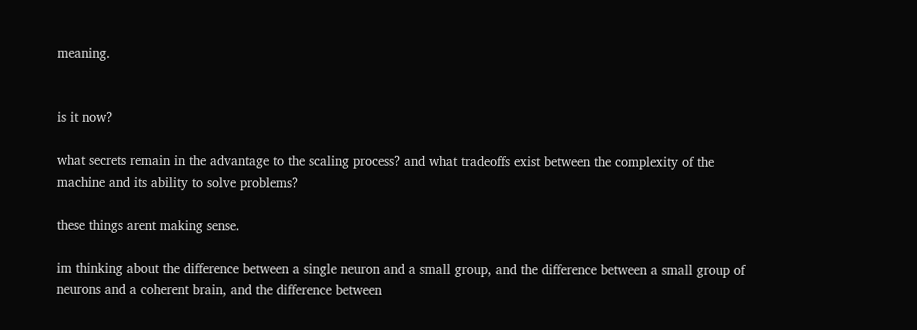meaning.


is it now?

what secrets remain in the advantage to the scaling process? and what tradeoffs exist between the complexity of the machine and its ability to solve problems?

these things arent making sense.

im thinking about the difference between a single neuron and a small group, and the difference between a small group of neurons and a coherent brain, and the difference between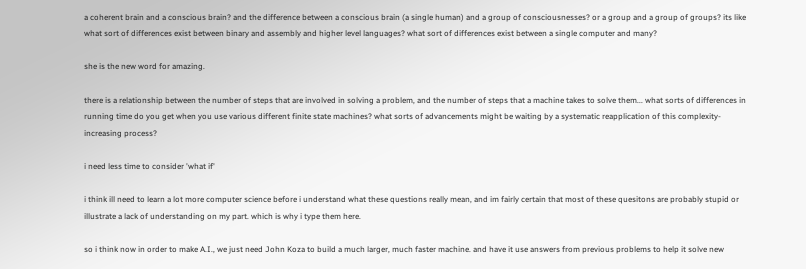a coherent brain and a conscious brain? and the difference between a conscious brain (a single human) and a group of consciousnesses? or a group and a group of groups? its like what sort of differences exist between binary and assembly and higher level languages? what sort of differences exist between a single computer and many?

she is the new word for amazing.

there is a relationship between the number of steps that are involved in solving a problem, and the number of steps that a machine takes to solve them... what sorts of differences in running time do you get when you use various different finite state machines? what sorts of advancements might be waiting by a systematic reapplication of this complexity-increasing process?

i need less time to consider 'what if'

i think ill need to learn a lot more computer science before i understand what these questions really mean, and im fairly certain that most of these quesitons are probably stupid or illustrate a lack of understanding on my part. which is why i type them here.

so i think now in order to make A.I., we just need John Koza to build a much larger, much faster machine. and have it use answers from previous problems to help it solve new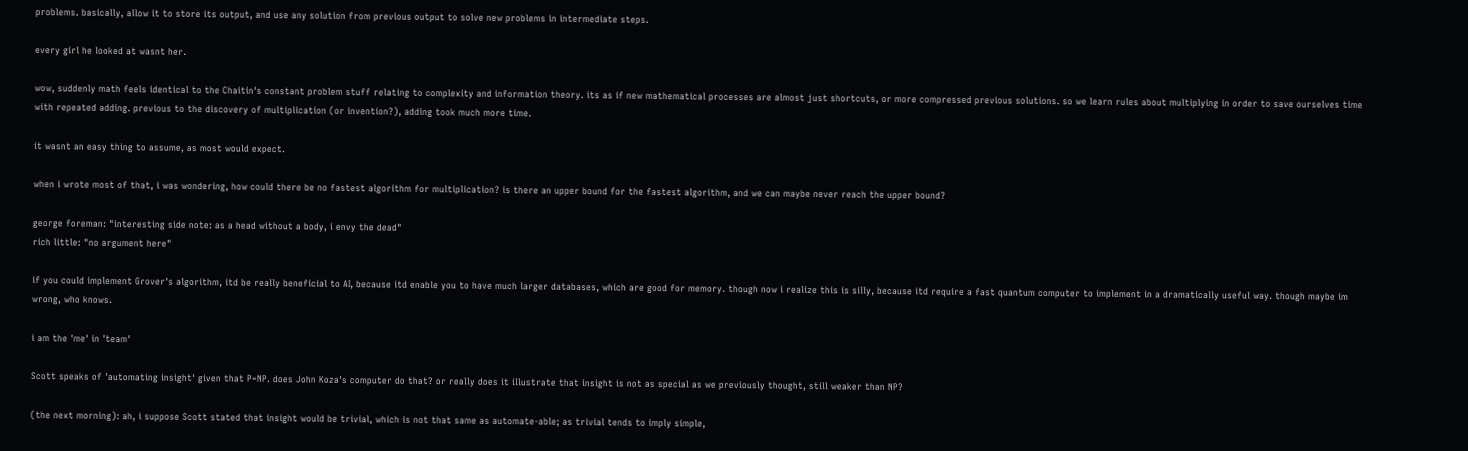problems. basically, allow it to store its output, and use any solution from previous output to solve new problems in intermediate steps.

every girl he looked at wasnt her.

wow, suddenly math feels identical to the Chaitin's constant problem stuff relating to complexity and information theory. its as if new mathematical processes are almost just shortcuts, or more compressed previous solutions. so we learn rules about multiplying in order to save ourselves time with repeated adding. previous to the discovery of multiplication (or invention?), adding took much more time.

it wasnt an easy thing to assume, as most would expect.

when i wrote most of that, i was wondering, how could there be no fastest algorithm for multiplication? is there an upper bound for the fastest algorithm, and we can maybe never reach the upper bound?

george foreman: "interesting side note: as a head without a body, i envy the dead"
rich little: "no argument here"

if you could implement Grover's algorithm, itd be really beneficial to AI, because itd enable you to have much larger databases, which are good for memory. though now i realize this is silly, because itd require a fast quantum computer to implement in a dramatically useful way. though maybe im wrong, who knows.

i am the 'me' in 'team'

Scott speaks of 'automating insight' given that P=NP. does John Koza's computer do that? or really does it illustrate that insight is not as special as we previously thought, still weaker than NP?

(the next morning): ah, i suppose Scott stated that insight would be trivial, which is not that same as automate-able; as trivial tends to imply simple,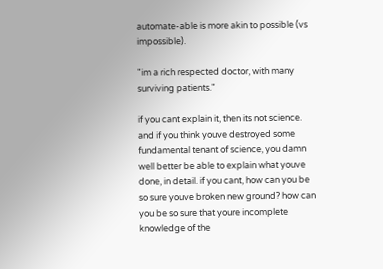automate-able is more akin to possible (vs impossible).

"im a rich respected doctor, with many surviving patients."

if you cant explain it, then its not science. and if you think youve destroyed some fundamental tenant of science, you damn well better be able to explain what youve done, in detail. if you cant, how can you be so sure youve broken new ground? how can you be so sure that youre incomplete knowledge of the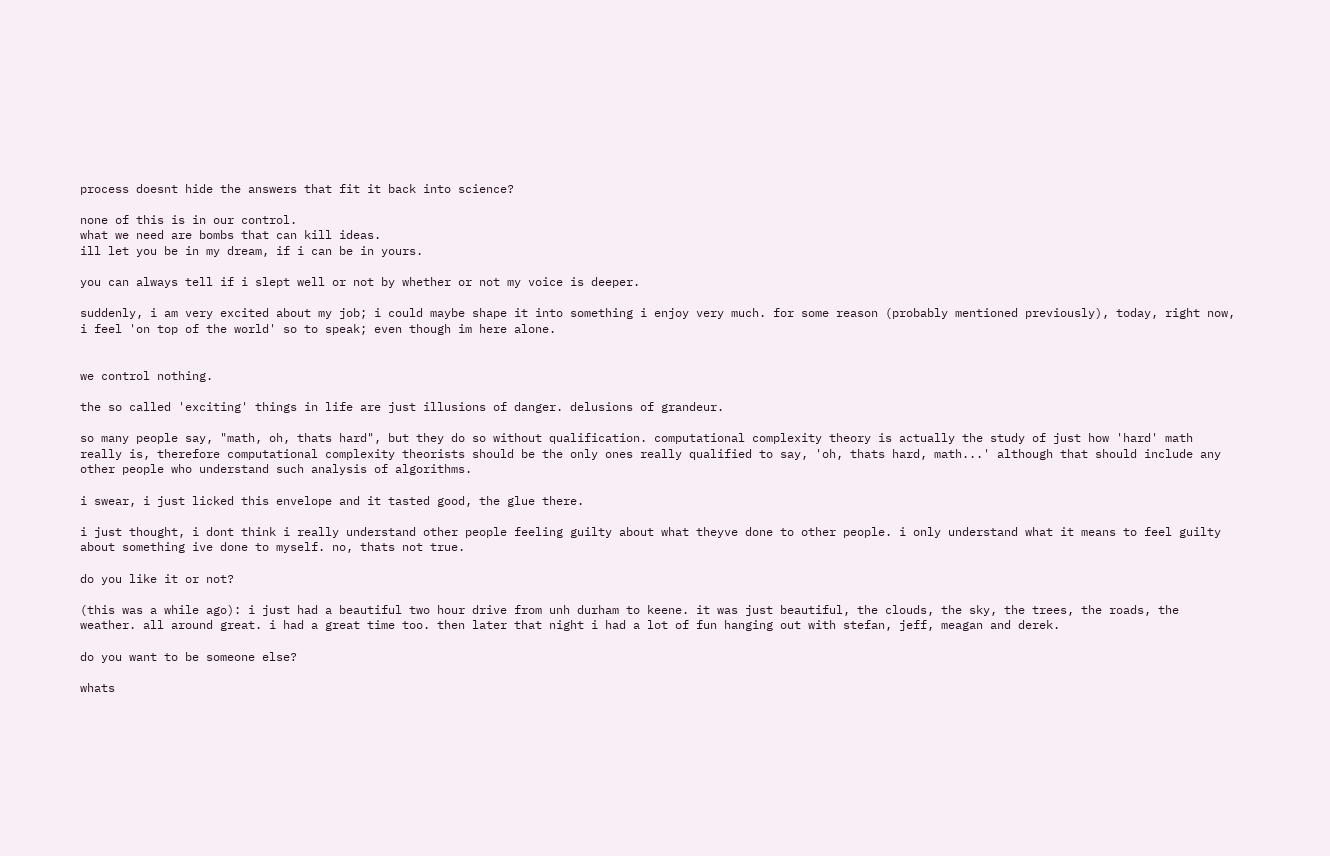process doesnt hide the answers that fit it back into science?

none of this is in our control.
what we need are bombs that can kill ideas.
ill let you be in my dream, if i can be in yours.

you can always tell if i slept well or not by whether or not my voice is deeper.

suddenly, i am very excited about my job; i could maybe shape it into something i enjoy very much. for some reason (probably mentioned previously), today, right now, i feel 'on top of the world' so to speak; even though im here alone.


we control nothing.

the so called 'exciting' things in life are just illusions of danger. delusions of grandeur.

so many people say, "math, oh, thats hard", but they do so without qualification. computational complexity theory is actually the study of just how 'hard' math really is, therefore computational complexity theorists should be the only ones really qualified to say, 'oh, thats hard, math...' although that should include any other people who understand such analysis of algorithms.

i swear, i just licked this envelope and it tasted good, the glue there.

i just thought, i dont think i really understand other people feeling guilty about what theyve done to other people. i only understand what it means to feel guilty about something ive done to myself. no, thats not true.

do you like it or not?

(this was a while ago): i just had a beautiful two hour drive from unh durham to keene. it was just beautiful, the clouds, the sky, the trees, the roads, the weather. all around great. i had a great time too. then later that night i had a lot of fun hanging out with stefan, jeff, meagan and derek.

do you want to be someone else?

whats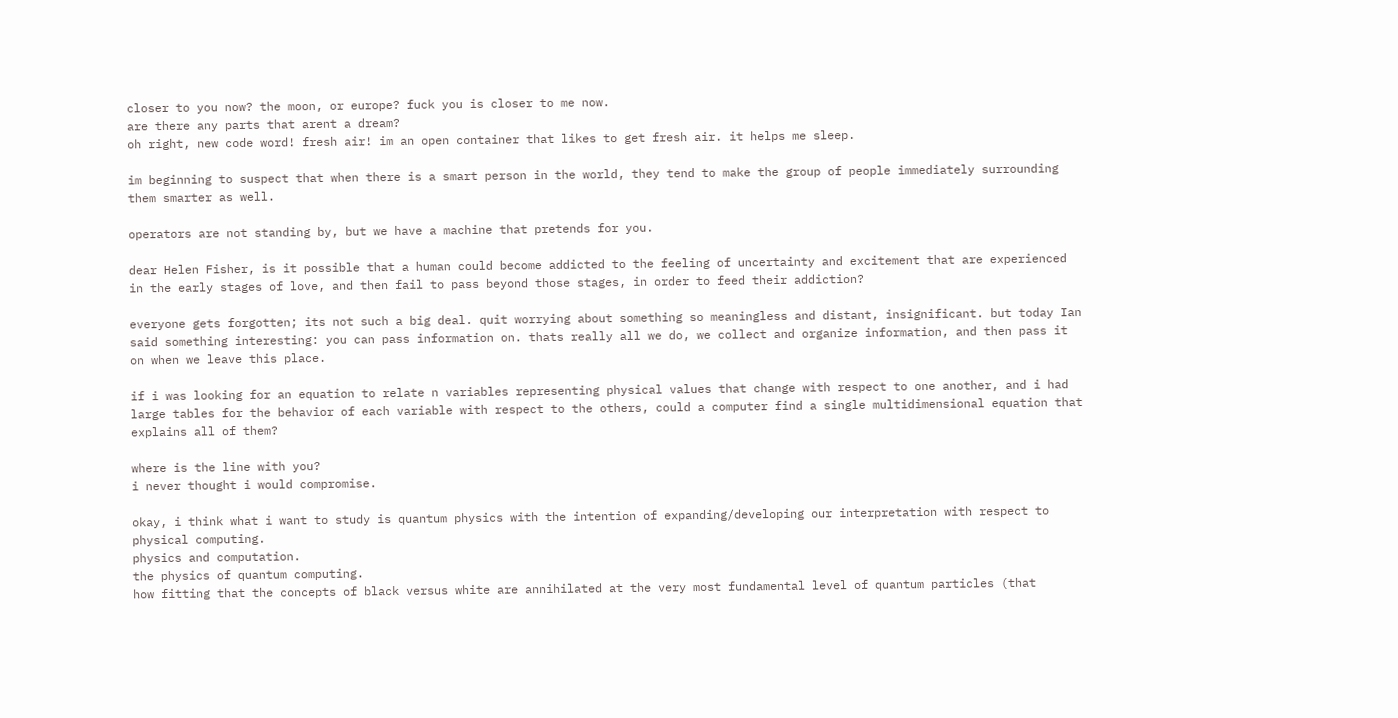closer to you now? the moon, or europe? fuck you is closer to me now.
are there any parts that arent a dream?
oh right, new code word! fresh air! im an open container that likes to get fresh air. it helps me sleep.

im beginning to suspect that when there is a smart person in the world, they tend to make the group of people immediately surrounding them smarter as well.

operators are not standing by, but we have a machine that pretends for you.

dear Helen Fisher, is it possible that a human could become addicted to the feeling of uncertainty and excitement that are experienced in the early stages of love, and then fail to pass beyond those stages, in order to feed their addiction?

everyone gets forgotten; its not such a big deal. quit worrying about something so meaningless and distant, insignificant. but today Ian said something interesting: you can pass information on. thats really all we do, we collect and organize information, and then pass it on when we leave this place.

if i was looking for an equation to relate n variables representing physical values that change with respect to one another, and i had large tables for the behavior of each variable with respect to the others, could a computer find a single multidimensional equation that explains all of them?

where is the line with you?
i never thought i would compromise.

okay, i think what i want to study is quantum physics with the intention of expanding/developing our interpretation with respect to physical computing.
physics and computation.
the physics of quantum computing.
how fitting that the concepts of black versus white are annihilated at the very most fundamental level of quantum particles (that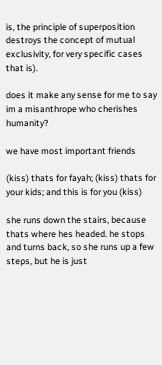is, the principle of superposition destroys the concept of mutual exclusivity, for very specific cases that is).

does it make any sense for me to say im a misanthrope who cherishes humanity?

we have most important friends

(kiss) thats for fayah; (kiss) thats for your kids; and this is for you (kiss)

she runs down the stairs, because thats where hes headed. he stops and turns back, so she runs up a few steps, but he is just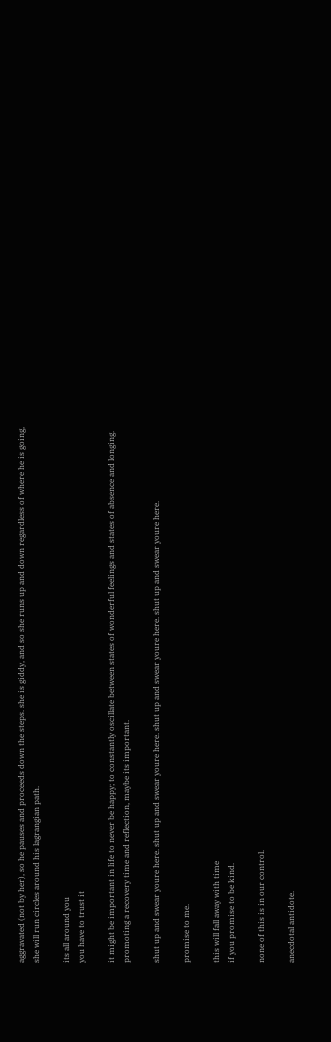aggravated (not by her), so he pauses and proceeds down the steps. she is giddy, and so she runs up and down regardless of where he is going, she will run circles around his lagrangian path.

its all around you
you have to trust it

it might be important in life to never be happy; to constantly oscillate between states of wonderful feelings and states of absence and longing. promoting a recovery time and reflection, maybe its important.

shut up and swear youre here. shut up and swear youre here. shut up and swear youre here. shut up and swear youre here.

promise to me.

this will fall away with time
if you promise to be kind.

none of this is in our control.

anecdotal antidote.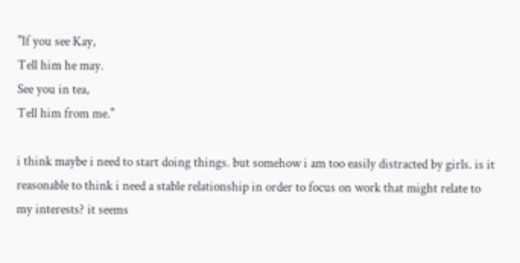"If you see Kay,
Tell him he may.
See you in tea,
Tell him from me."

i think maybe i need to start doing things. but somehow i am too easily distracted by girls. is it reasonable to think i need a stable relationship in order to focus on work that might relate to my interests? it seems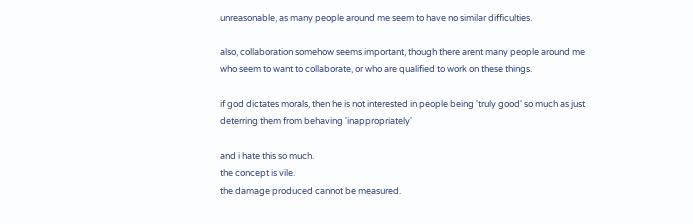unreasonable, as many people around me seem to have no similar difficulties.

also, collaboration somehow seems important, though there arent many people around me who seem to want to collaborate, or who are qualified to work on these things.

if god dictates morals, then he is not interested in people being 'truly good' so much as just deterring them from behaving 'inappropriately'

and i hate this so much.
the concept is vile.
the damage produced cannot be measured.